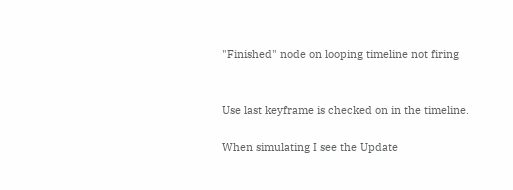"Finished" node on looping timeline not firing


Use last keyframe is checked on in the timeline.

When simulating I see the Update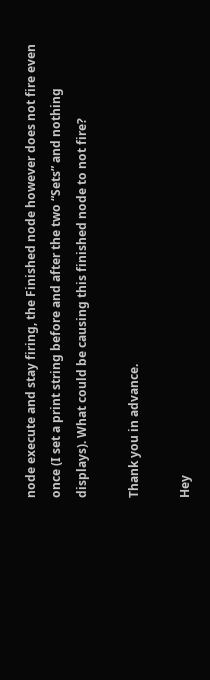node execute and stay firing, the Finished node however does not fire even once (I set a print string before and after the two “Sets” and nothing displays). What could be causing this finished node to not fire?

Thank you in advance.

Hey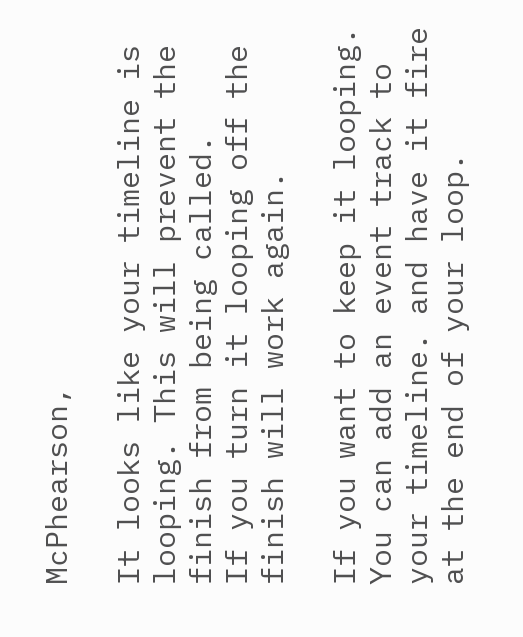McPhearson,

It looks like your timeline is looping. This will prevent the finish from being called.
If you turn it looping off the finish will work again.

If you want to keep it looping.
You can add an event track to your timeline. and have it fire at the end of your loop.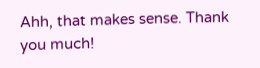Ahh, that makes sense. Thank you much!